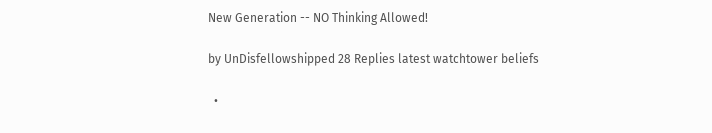New Generation -- NO Thinking Allowed!

by UnDisfellowshipped 28 Replies latest watchtower beliefs

  •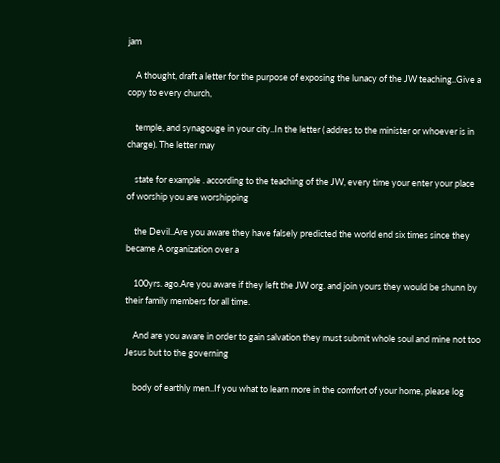jam

    A thought, draft a letter for the purpose of exposing the lunacy of the JW teaching..Give a copy to every church,

    temple, and synagouge in your city..In the letter ( addres to the minister or whoever is in charge). The letter may

    state for example . according to the teaching of the JW, every time your enter your place of worship you are worshipping

    the Devil..Are you aware they have falsely predicted the world end six times since they became A organization over a

    100yrs. ago.Are you aware if they left the JW org. and join yours they would be shunn by their family members for all time.

    And are you aware in order to gain salvation they must submit whole soul and mine not too Jesus but to the governing

    body of earthly men..If you what to learn more in the comfort of your home, please log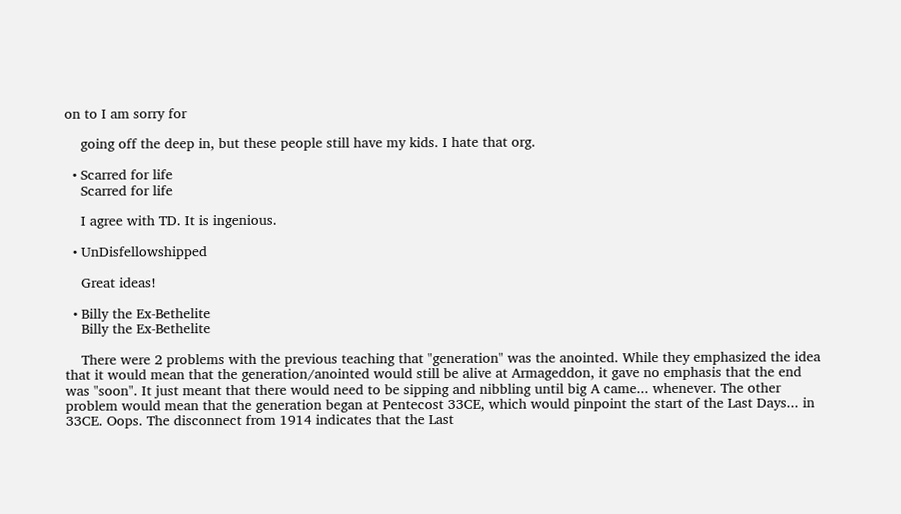on to I am sorry for

    going off the deep in, but these people still have my kids. I hate that org.

  • Scarred for life
    Scarred for life

    I agree with TD. It is ingenious.

  • UnDisfellowshipped

    Great ideas!

  • Billy the Ex-Bethelite
    Billy the Ex-Bethelite

    There were 2 problems with the previous teaching that "generation" was the anointed. While they emphasized the idea that it would mean that the generation/anointed would still be alive at Armageddon, it gave no emphasis that the end was "soon". It just meant that there would need to be sipping and nibbling until big A came... whenever. The other problem would mean that the generation began at Pentecost 33CE, which would pinpoint the start of the Last Days... in 33CE. Oops. The disconnect from 1914 indicates that the Last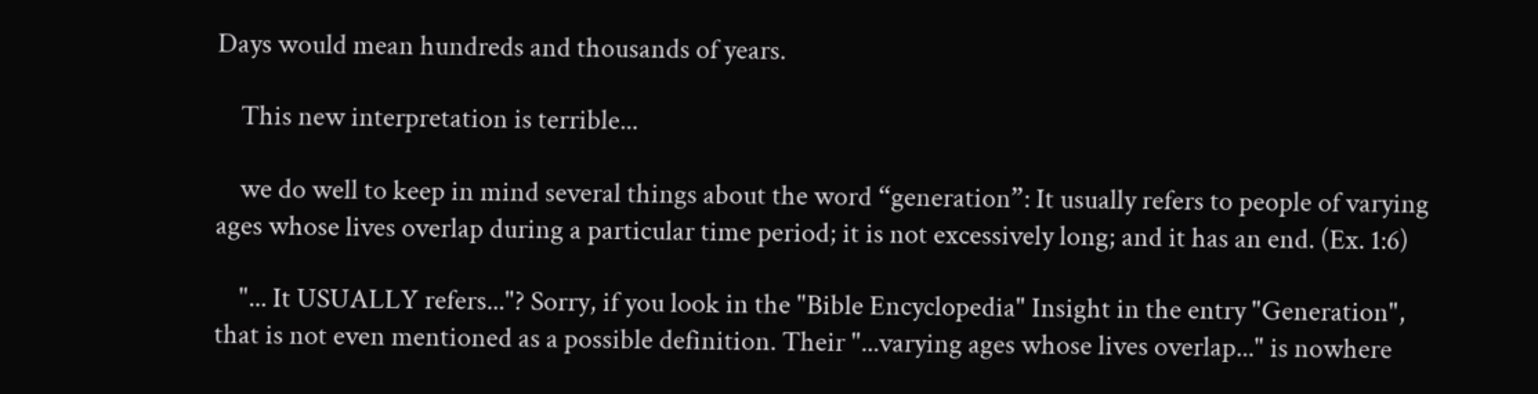Days would mean hundreds and thousands of years.

    This new interpretation is terrible...

    we do well to keep in mind several things about the word “generation”: It usually refers to people of varying ages whose lives overlap during a particular time period; it is not excessively long; and it has an end. (Ex. 1:6)

    "... It USUALLY refers..."? Sorry, if you look in the "Bible Encyclopedia" Insight in the entry "Generation", that is not even mentioned as a possible definition. Their "...varying ages whose lives overlap..." is nowhere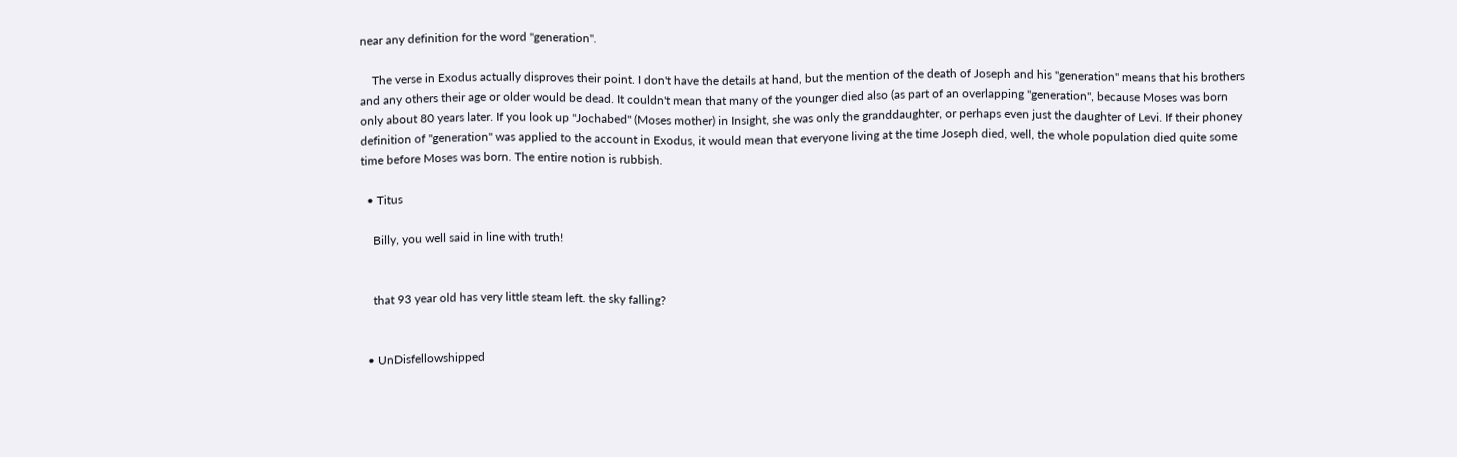near any definition for the word "generation".

    The verse in Exodus actually disproves their point. I don't have the details at hand, but the mention of the death of Joseph and his "generation" means that his brothers and any others their age or older would be dead. It couldn't mean that many of the younger died also (as part of an overlapping "generation", because Moses was born only about 80 years later. If you look up "Jochabed" (Moses mother) in Insight, she was only the granddaughter, or perhaps even just the daughter of Levi. If their phoney definition of "generation" was applied to the account in Exodus, it would mean that everyone living at the time Joseph died, well, the whole population died quite some time before Moses was born. The entire notion is rubbish.

  • Titus

    Billy, you well said in line with truth!


    that 93 year old has very little steam left. the sky falling?


  • UnDisfellowshipped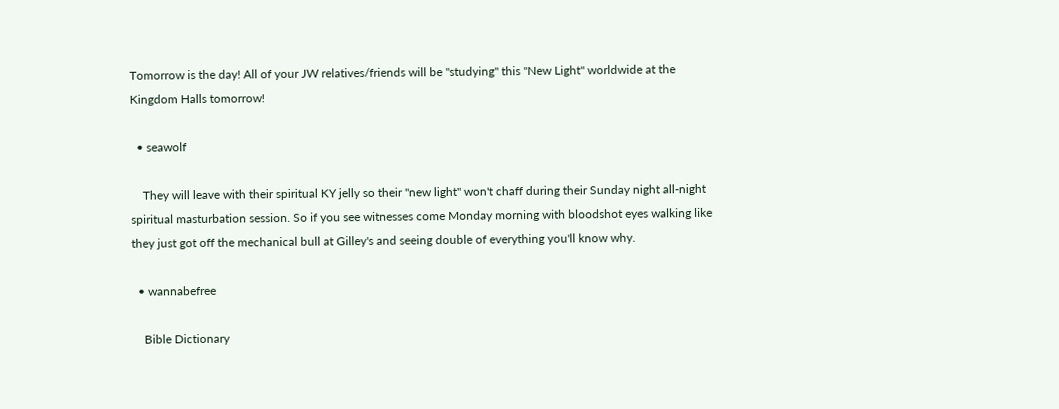Tomorrow is the day! All of your JW relatives/friends will be "studying" this "New Light" worldwide at the Kingdom Halls tomorrow!

  • seawolf

    They will leave with their spiritual KY jelly so their "new light" won't chaff during their Sunday night all-night spiritual masturbation session. So if you see witnesses come Monday morning with bloodshot eyes walking like they just got off the mechanical bull at Gilley's and seeing double of everything you'll know why.

  • wannabefree

    Bible Dictionary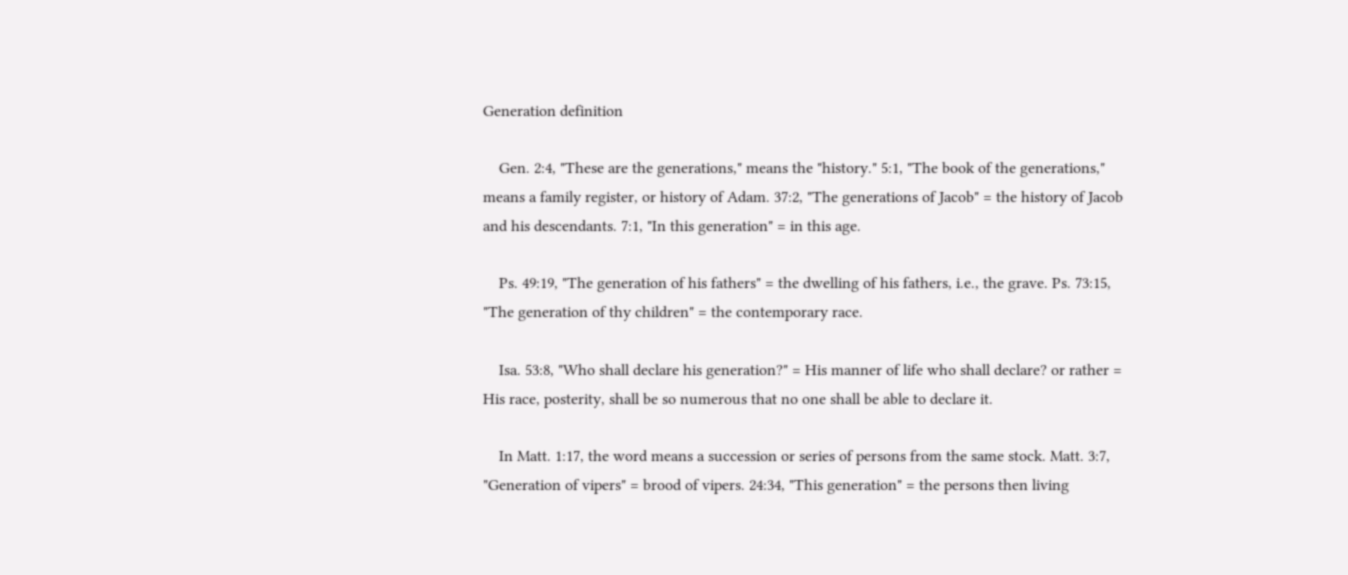Generation definition

    Gen. 2:4, "These are the generations," means the "history." 5:1, "The book of the generations," means a family register, or history of Adam. 37:2, "The generations of Jacob" = the history of Jacob and his descendants. 7:1, "In this generation" = in this age.

    Ps. 49:19, "The generation of his fathers" = the dwelling of his fathers, i.e., the grave. Ps. 73:15, "The generation of thy children" = the contemporary race.

    Isa. 53:8, "Who shall declare his generation?" = His manner of life who shall declare? or rather = His race, posterity, shall be so numerous that no one shall be able to declare it.

    In Matt. 1:17, the word means a succession or series of persons from the same stock. Matt. 3:7, "Generation of vipers" = brood of vipers. 24:34, "This generation" = the persons then living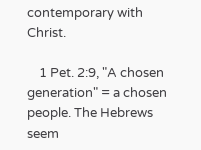contemporary with Christ.

    1 Pet. 2:9, "A chosen generation" = a chosen people. The Hebrews seem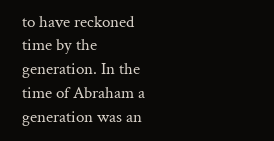to have reckoned time by the generation. In the time of Abraham a generation was an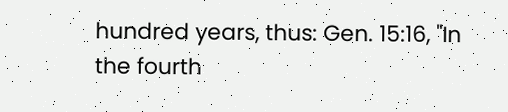hundred years, thus: Gen. 15:16, "In the fourth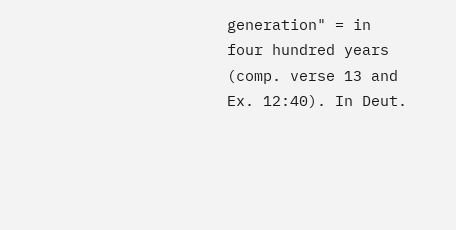generation" = in four hundred years (comp. verse 13 and Ex. 12:40). In Deut.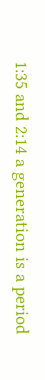1:35 and 2:14 a generation is a period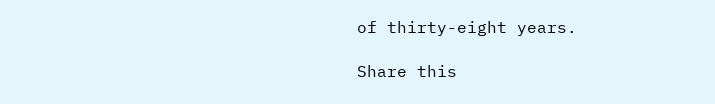of thirty-eight years.

Share this